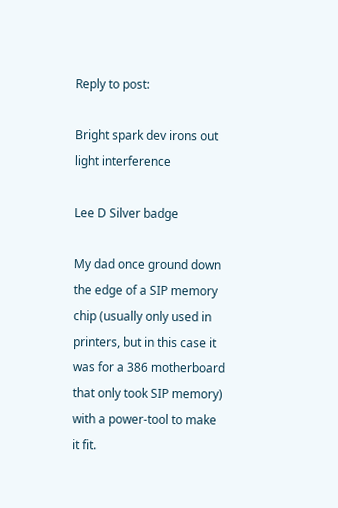Reply to post:

Bright spark dev irons out light interference

Lee D Silver badge

My dad once ground down the edge of a SIP memory chip (usually only used in printers, but in this case it was for a 386 motherboard that only took SIP memory) with a power-tool to make it fit.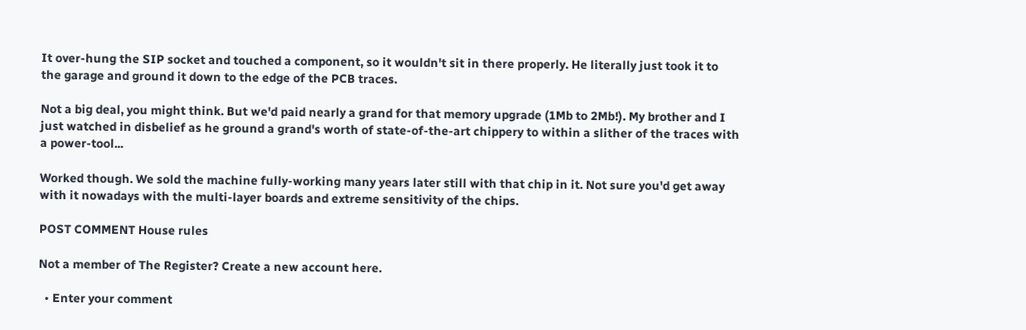It over-hung the SIP socket and touched a component, so it wouldn't sit in there properly. He literally just took it to the garage and ground it down to the edge of the PCB traces.

Not a big deal, you might think. But we'd paid nearly a grand for that memory upgrade (1Mb to 2Mb!). My brother and I just watched in disbelief as he ground a grand's worth of state-of-the-art chippery to within a slither of the traces with a power-tool...

Worked though. We sold the machine fully-working many years later still with that chip in it. Not sure you'd get away with it nowadays with the multi-layer boards and extreme sensitivity of the chips.

POST COMMENT House rules

Not a member of The Register? Create a new account here.

  • Enter your comment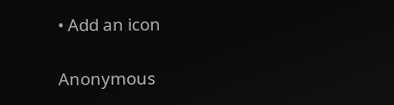• Add an icon

Anonymous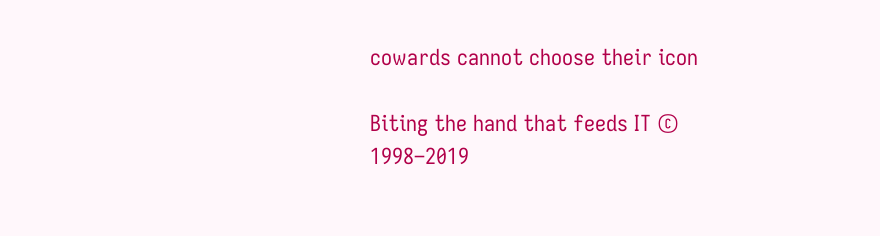cowards cannot choose their icon

Biting the hand that feeds IT © 1998–2019